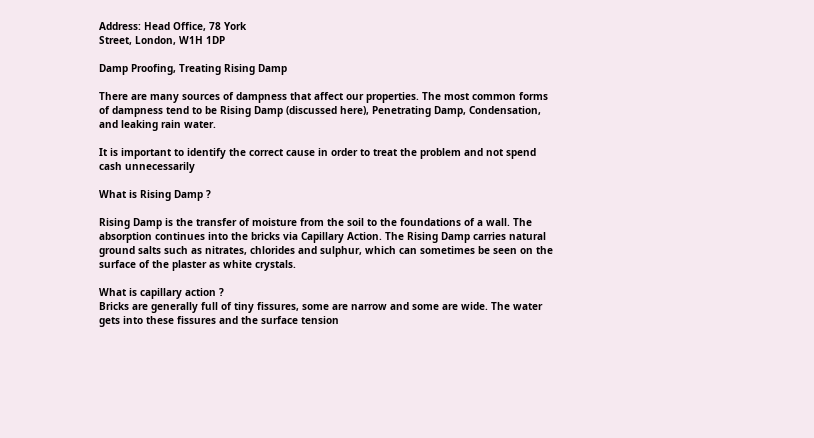Address: Head Office, 78 York
Street, London, W1H 1DP

Damp Proofing, Treating Rising Damp

There are many sources of dampness that affect our properties. The most common forms of dampness tend to be Rising Damp (discussed here), Penetrating Damp, Condensation, and leaking rain water.

It is important to identify the correct cause in order to treat the problem and not spend cash unnecessarily

What is Rising Damp ?

Rising Damp is the transfer of moisture from the soil to the foundations of a wall. The absorption continues into the bricks via Capillary Action. The Rising Damp carries natural ground salts such as nitrates, chlorides and sulphur, which can sometimes be seen on the surface of the plaster as white crystals.

What is capillary action ?
Bricks are generally full of tiny fissures, some are narrow and some are wide. The water gets into these fissures and the surface tension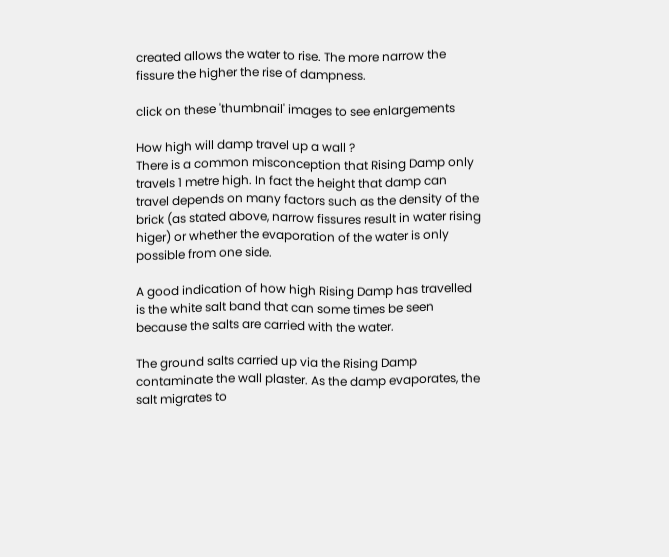created allows the water to rise. The more narrow the fissure the higher the rise of dampness.

click on these 'thumbnail' images to see enlargements

How high will damp travel up a wall ?
There is a common misconception that Rising Damp only travels 1 metre high. In fact the height that damp can travel depends on many factors such as the density of the brick (as stated above, narrow fissures result in water rising higer) or whether the evaporation of the water is only possible from one side.

A good indication of how high Rising Damp has travelled is the white salt band that can some times be seen because the salts are carried with the water.

The ground salts carried up via the Rising Damp contaminate the wall plaster. As the damp evaporates, the salt migrates to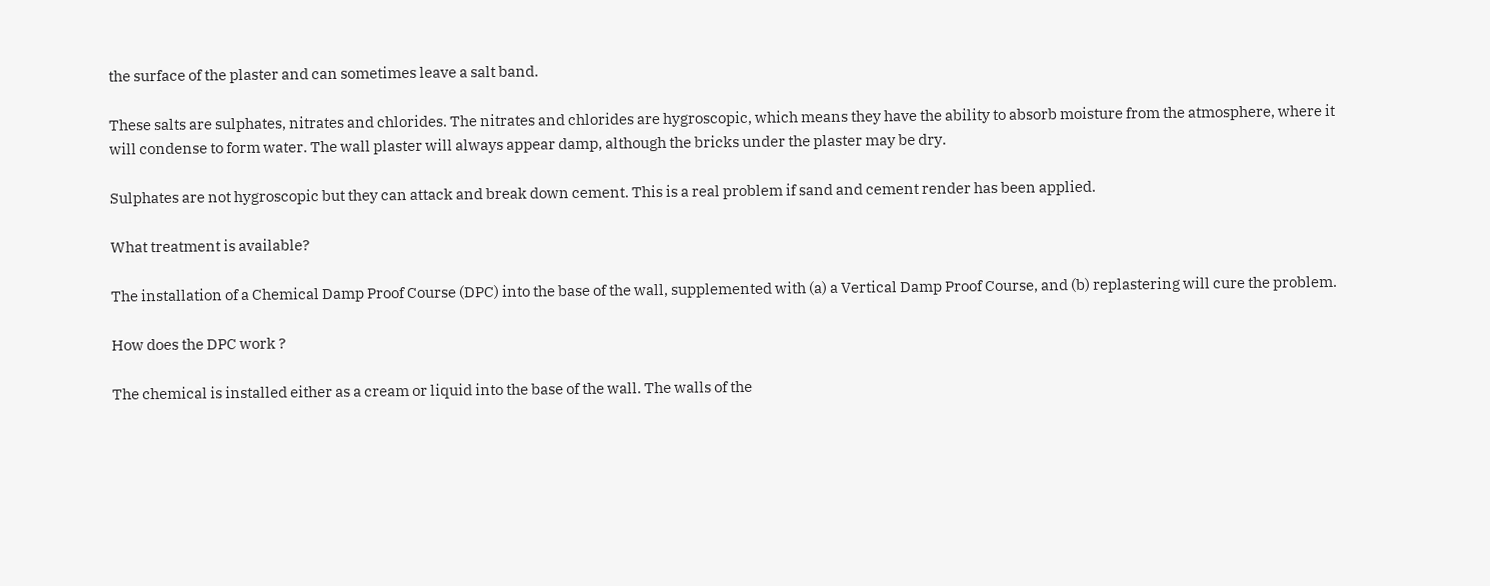the surface of the plaster and can sometimes leave a salt band.

These salts are sulphates, nitrates and chlorides. The nitrates and chlorides are hygroscopic, which means they have the ability to absorb moisture from the atmosphere, where it will condense to form water. The wall plaster will always appear damp, although the bricks under the plaster may be dry.

Sulphates are not hygroscopic but they can attack and break down cement. This is a real problem if sand and cement render has been applied.

What treatment is available?

The installation of a Chemical Damp Proof Course (DPC) into the base of the wall, supplemented with (a) a Vertical Damp Proof Course, and (b) replastering will cure the problem.

How does the DPC work ?

The chemical is installed either as a cream or liquid into the base of the wall. The walls of the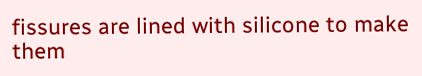fissures are lined with silicone to make them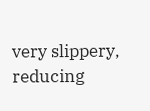very slippery, reducing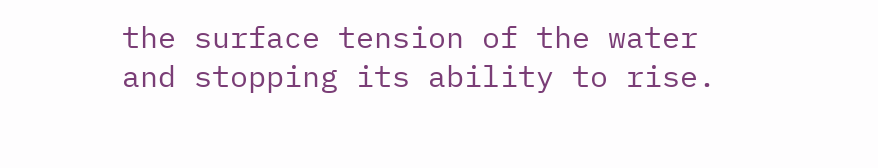the surface tension of the water and stopping its ability to rise.